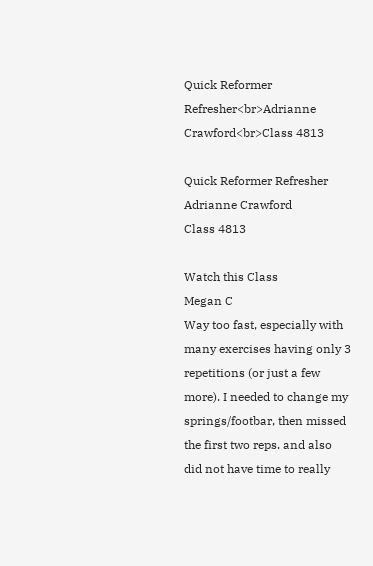Quick Reformer Refresher<br>Adrianne Crawford<br>Class 4813

Quick Reformer Refresher
Adrianne Crawford
Class 4813

Watch this Class
Megan C
Way too fast, especially with many exercises having only 3 repetitions (or just a few more). I needed to change my springs/footbar, then missed the first two reps. and also did not have time to really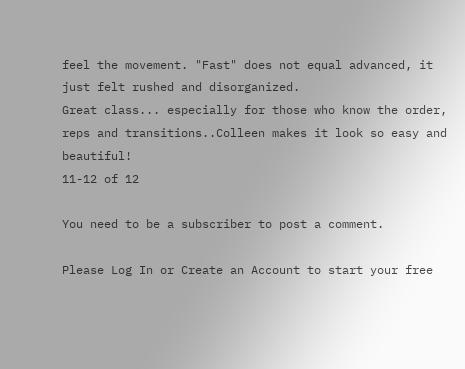feel the movement. "Fast" does not equal advanced, it just felt rushed and disorganized.
Great class... especially for those who know the order, reps and transitions..Colleen makes it look so easy and beautiful!
11-12 of 12

You need to be a subscriber to post a comment.

Please Log In or Create an Account to start your free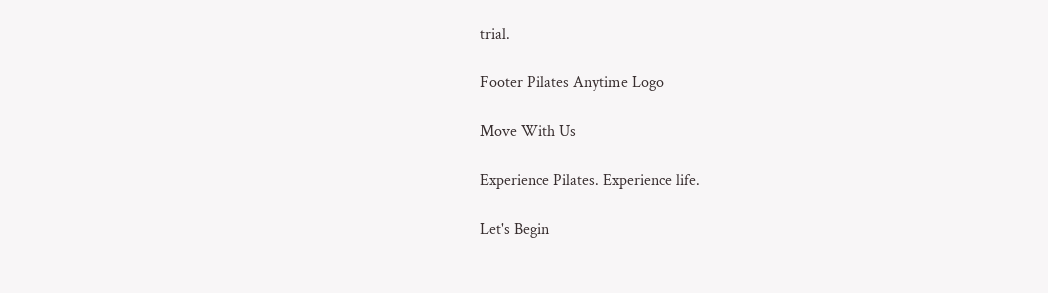trial.

Footer Pilates Anytime Logo

Move With Us

Experience Pilates. Experience life.

Let's Begin